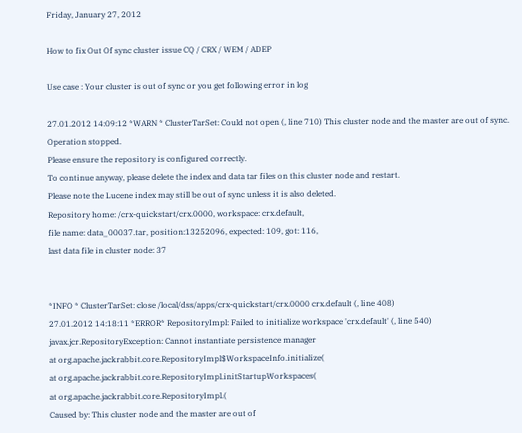Friday, January 27, 2012

How to fix Out Of sync cluster issue CQ / CRX / WEM / ADEP

Use case : Your cluster is out of sync or you get following error in log

27.01.2012 14:09:12 *WARN * ClusterTarSet: Could not open (, line 710) This cluster node and the master are out of sync. Operation stopped.
Please ensure the repository is configured correctly.
To continue anyway, please delete the index and data tar files on this cluster node and restart.
Please note the Lucene index may still be out of sync unless it is also deleted.
Repository home: /crx-quickstart/crx.0000, workspace: crx.default,
file name: data_00037.tar, position:13252096, expected: 109, got: 116,
last data file in cluster node: 37


*INFO * ClusterTarSet: close /local/dss/apps/crx-quickstart/crx.0000 crx.default (, line 408)
27.01.2012 14:18:11 *ERROR* RepositoryImpl: Failed to initialize workspace 'crx.default' (, line 540)
javax.jcr.RepositoryException: Cannot instantiate persistence manager
at org.apache.jackrabbit.core.RepositoryImpl$WorkspaceInfo.initialize(
at org.apache.jackrabbit.core.RepositoryImpl.initStartupWorkspaces(
at org.apache.jackrabbit.core.RepositoryImpl.(
Caused by: This cluster node and the master are out of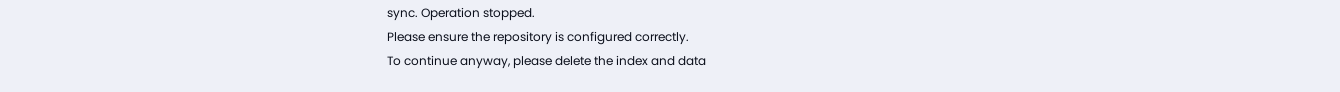sync. Operation stopped.
Please ensure the repository is configured correctly.
To continue anyway, please delete the index and data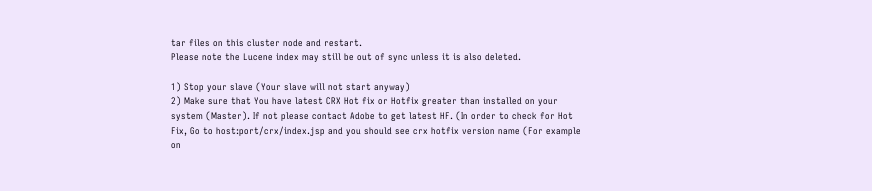tar files on this cluster node and restart.
Please note the Lucene index may still be out of sync unless it is also deleted.

1) Stop your slave (Your slave will not start anyway)
2) Make sure that You have latest CRX Hot fix or Hotfix greater than installed on your system (Master). If not please contact Adobe to get latest HF. (In order to check for Hot Fix, Go to host:port/crx/index.jsp and you should see crx hotfix version name (For example on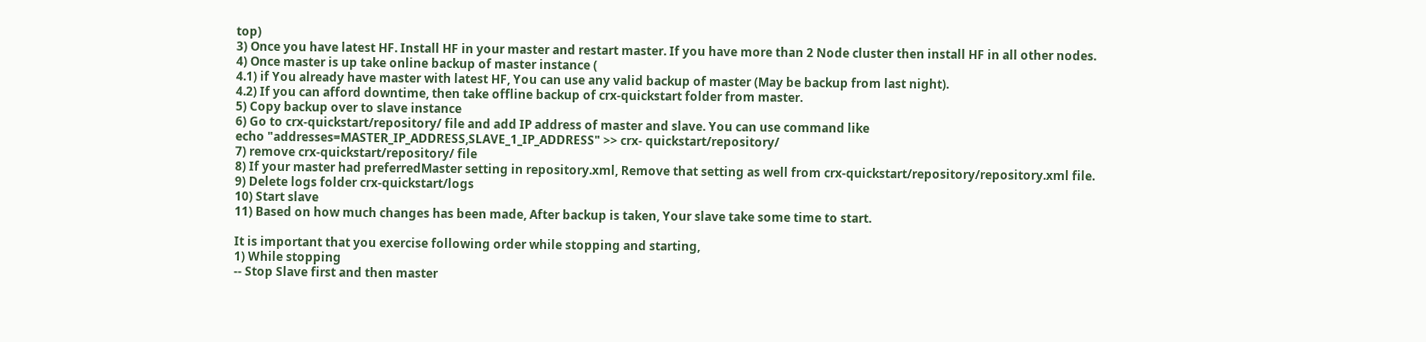top)
3) Once you have latest HF. Install HF in your master and restart master. If you have more than 2 Node cluster then install HF in all other nodes.
4) Once master is up take online backup of master instance (
4.1) if You already have master with latest HF, You can use any valid backup of master (May be backup from last night).
4.2) If you can afford downtime, then take offline backup of crx-quickstart folder from master.
5) Copy backup over to slave instance
6) Go to crx-quickstart/repository/ file and add IP address of master and slave. You can use command like
echo "addresses=MASTER_IP_ADDRESS,SLAVE_1_IP_ADDRESS" >> crx- quickstart/repository/
7) remove crx-quickstart/repository/ file
8) If your master had preferredMaster setting in repository.xml, Remove that setting as well from crx-quickstart/repository/repository.xml file.
9) Delete logs folder crx-quickstart/logs
10) Start slave
11) Based on how much changes has been made, After backup is taken, Your slave take some time to start.

It is important that you exercise following order while stopping and starting,
1) While stopping
-- Stop Slave first and then master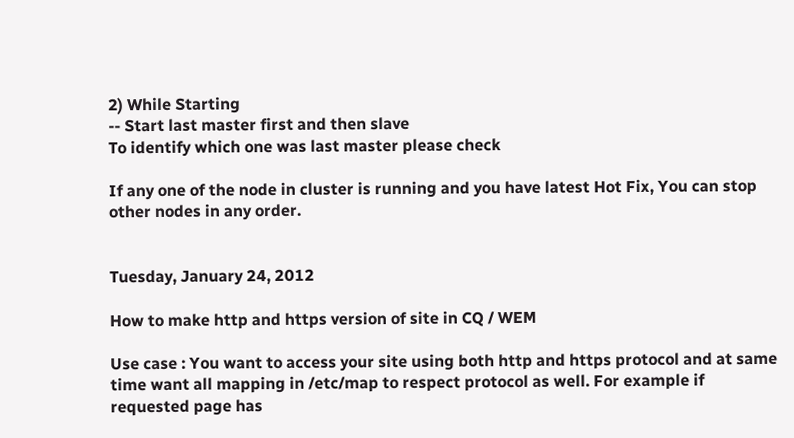2) While Starting
-- Start last master first and then slave
To identify which one was last master please check

If any one of the node in cluster is running and you have latest Hot Fix, You can stop other nodes in any order.


Tuesday, January 24, 2012

How to make http and https version of site in CQ / WEM

Use case : You want to access your site using both http and https protocol and at same time want all mapping in /etc/map to respect protocol as well. For example if requested page has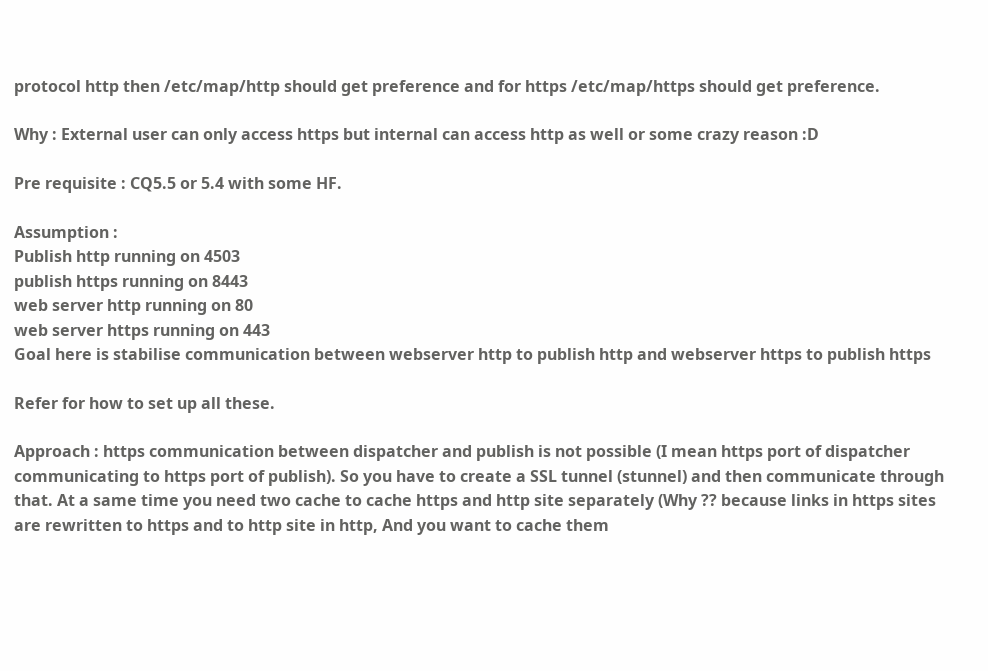protocol http then /etc/map/http should get preference and for https /etc/map/https should get preference.

Why : External user can only access https but internal can access http as well or some crazy reason :D

Pre requisite : CQ5.5 or 5.4 with some HF.

Assumption :
Publish http running on 4503
publish https running on 8443
web server http running on 80
web server https running on 443
Goal here is stabilise communication between webserver http to publish http and webserver https to publish https

Refer for how to set up all these.

Approach : https communication between dispatcher and publish is not possible (I mean https port of dispatcher communicating to https port of publish). So you have to create a SSL tunnel (stunnel) and then communicate through that. At a same time you need two cache to cache https and http site separately (Why ?? because links in https sites are rewritten to https and to http site in http, And you want to cache them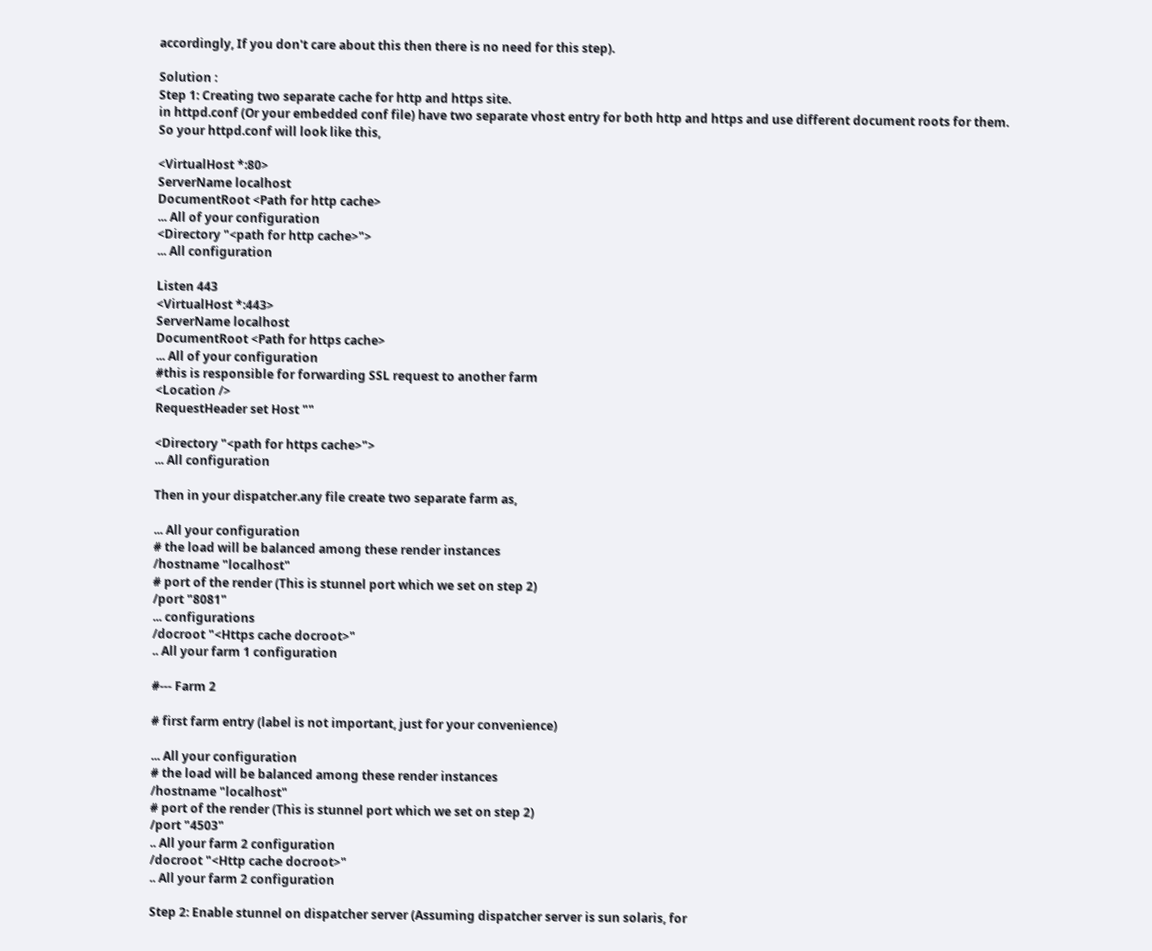accordingly, If you don't care about this then there is no need for this step).

Solution :
Step 1: Creating two separate cache for http and https site.
in httpd.conf (Or your embedded conf file) have two separate vhost entry for both http and https and use different document roots for them.
So your httpd.conf will look like this,

<VirtualHost *:80>
ServerName localhost
DocumentRoot <Path for http cache>
... All of your configuration
<Directory "<path for http cache>">
... All configuration

Listen 443
<VirtualHost *:443>
ServerName localhost
DocumentRoot <Path for https cache>
... All of your configuration
#this is responsible for forwarding SSL request to another farm
<Location />
RequestHeader set Host ""

<Directory "<path for https cache>">
... All configuration

Then in your dispatcher.any file create two separate farm as,

... All your configuration
# the load will be balanced among these render instances
/hostname "localhost"
# port of the render (This is stunnel port which we set on step 2)
/port "8081"
... configurations
/docroot "<Https cache docroot>"
.. All your farm 1 configuration

#--- Farm 2

# first farm entry (label is not important, just for your convenience)

... All your configuration
# the load will be balanced among these render instances
/hostname "localhost"
# port of the render (This is stunnel port which we set on step 2)
/port "4503"
.. All your farm 2 configuration
/docroot "<Http cache docroot>"
.. All your farm 2 configuration

Step 2: Enable stunnel on dispatcher server (Assuming dispatcher server is sun solaris, for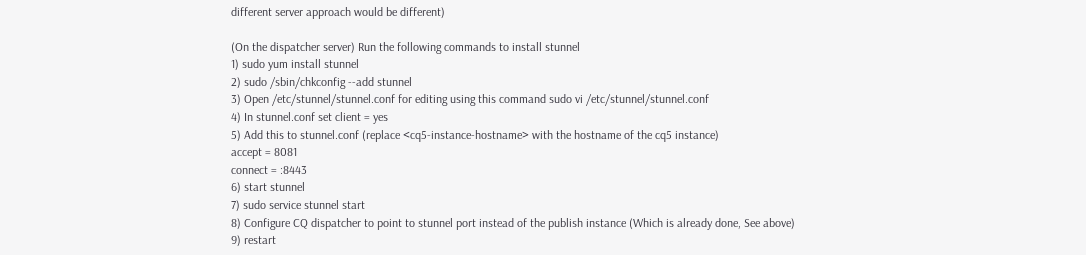different server approach would be different)

(On the dispatcher server) Run the following commands to install stunnel
1) sudo yum install stunnel
2) sudo /sbin/chkconfig --add stunnel
3) Open /etc/stunnel/stunnel.conf for editing using this command sudo vi /etc/stunnel/stunnel.conf
4) In stunnel.conf set client = yes
5) Add this to stunnel.conf (replace <cq5-instance-hostname> with the hostname of the cq5 instance)
accept = 8081
connect = :8443
6) start stunnel
7) sudo service stunnel start
8) Configure CQ dispatcher to point to stunnel port instead of the publish instance (Which is already done, See above)
9) restart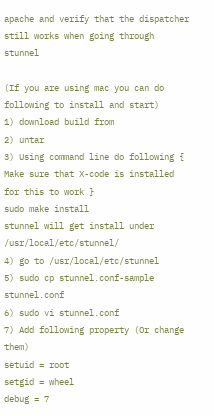apache and verify that the dispatcher still works when going through stunnel

(If you are using mac you can do following to install and start)
1) download build from
2) untar
3) Using command line do following { Make sure that X-code is installed for this to work }
sudo make install
stunnel will get install under /usr/local/etc/stunnel/
4) go to /usr/local/etc/stunnel
5) sudo cp stunnel.conf-sample stunnel.conf
6) sudo vi stunnel.conf
7) Add following property (Or change them)
setuid = root
setgid = wheel
debug = 7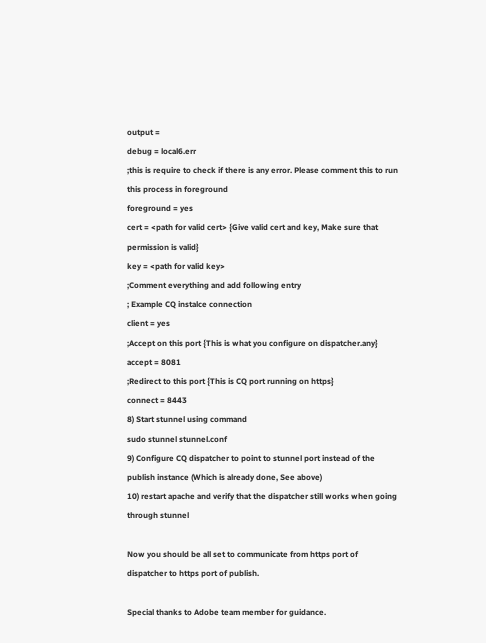output =
debug = local6.err
;this is require to check if there is any error. Please comment this to run this process in foreground
foreground = yes
cert = <path for valid cert> {Give valid cert and key, Make sure that permission is valid}
key = <path for valid key>
;Comment everything and add following entry
; Example CQ instalce connection
client = yes
;Accept on this port {This is what you configure on dispatcher.any}
accept = 8081
;Redirect to this port {This is CQ port running on https}
connect = 8443
8) Start stunnel using command
sudo stunnel stunnel.conf
9) Configure CQ dispatcher to point to stunnel port instead of the publish instance (Which is already done, See above)
10) restart apache and verify that the dispatcher still works when going through stunnel

Now you should be all set to communicate from https port of dispatcher to https port of publish.

Special thanks to Adobe team member for guidance.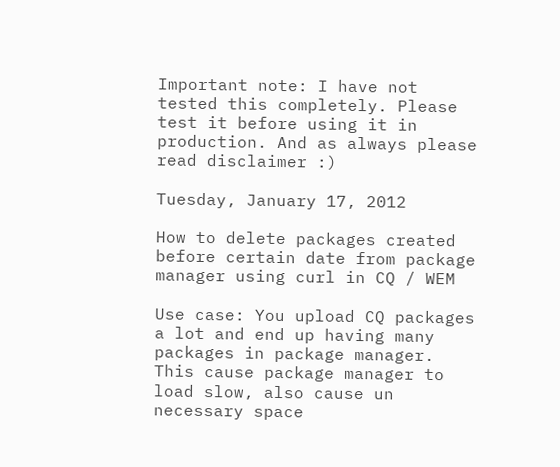Important note: I have not tested this completely. Please test it before using it in production. And as always please read disclaimer :)

Tuesday, January 17, 2012

How to delete packages created before certain date from package manager using curl in CQ / WEM

Use case: You upload CQ packages a lot and end up having many packages in package manager. This cause package manager to load slow, also cause un necessary space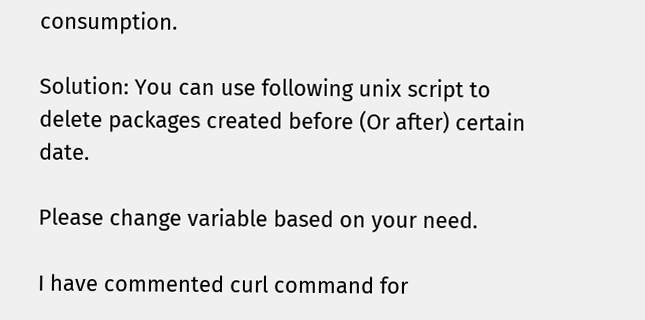consumption.

Solution: You can use following unix script to delete packages created before (Or after) certain date.

Please change variable based on your need.

I have commented curl command for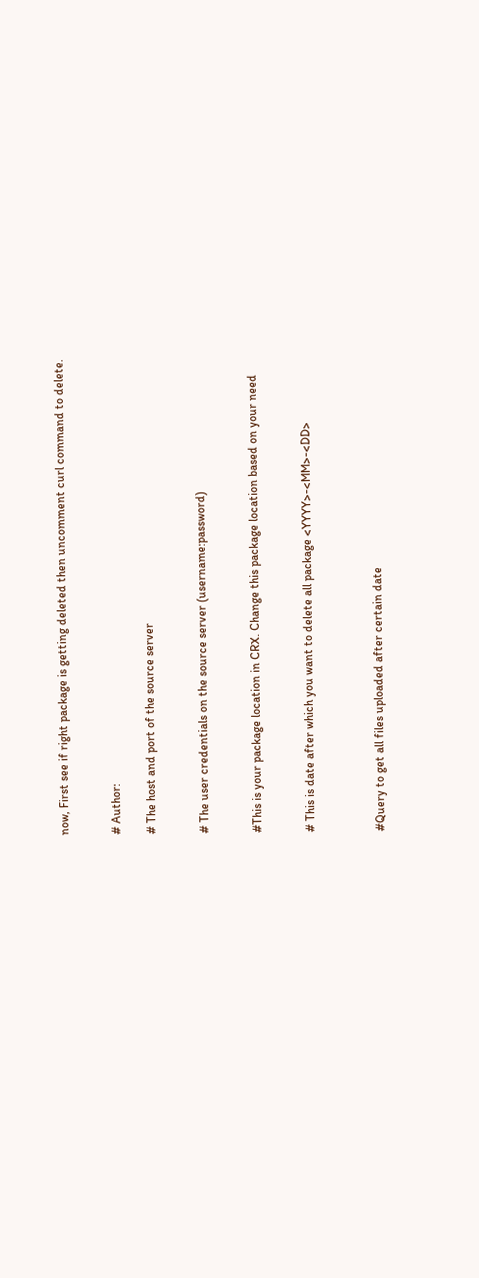now, First see if right package is getting deleted then uncomment curl command to delete.


# Author:

# The host and port of the source server


# The user credentials on the source server (username:password)


#This is your package location in CRX. Change this package location based on your need


# This is date after which you want to delete all package <YYYY>-<MM>-<DD>



#Query to get all files uploaded after certain date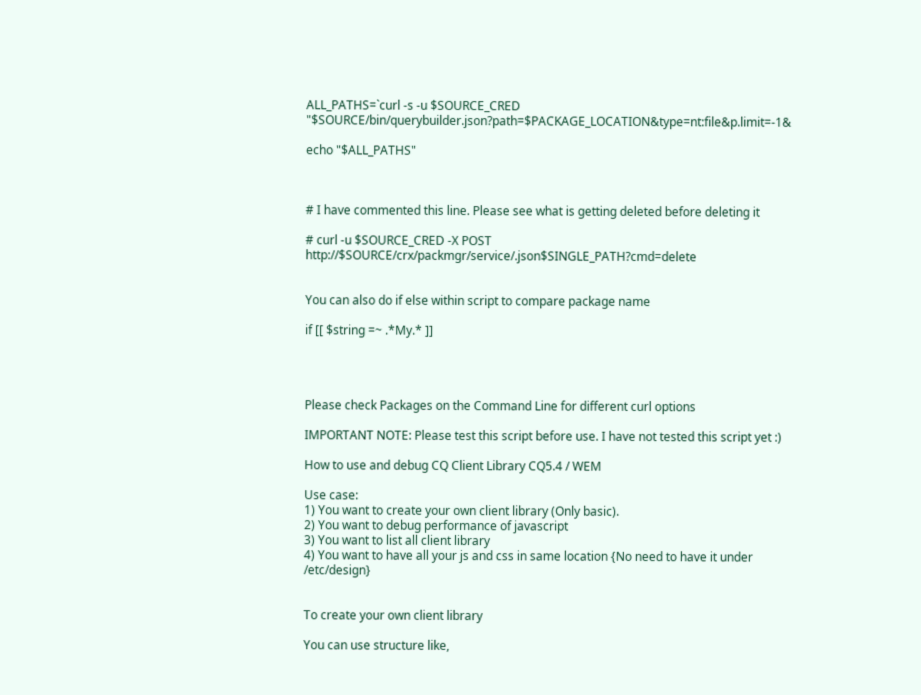ALL_PATHS=`curl -s -u $SOURCE_CRED "$SOURCE/bin/querybuilder.json?path=$PACKAGE_LOCATION&type=nt:file&p.limit=-1&

echo "$ALL_PATHS"



# I have commented this line. Please see what is getting deleted before deleting it

# curl -u $SOURCE_CRED -X POST http://$SOURCE/crx/packmgr/service/.json$SINGLE_PATH?cmd=delete


You can also do if else within script to compare package name

if [[ $string =~ .*My.* ]]




Please check Packages on the Command Line for different curl options

IMPORTANT NOTE: Please test this script before use. I have not tested this script yet :)

How to use and debug CQ Client Library CQ5.4 / WEM

Use case:
1) You want to create your own client library (Only basic).
2) You want to debug performance of javascript
3) You want to list all client library
4) You want to have all your js and css in same location {No need to have it under /etc/design}


To create your own client library

You can use structure like,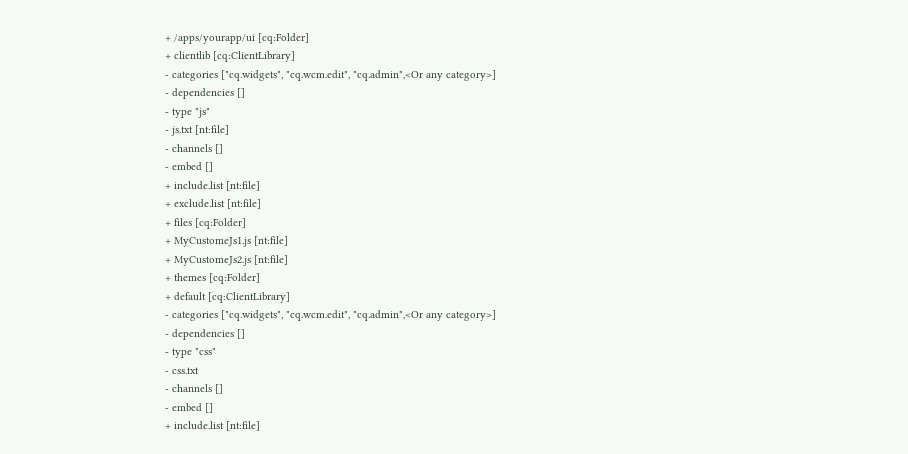+ /apps/yourapp/ui [cq:Folder]
+ clientlib [cq:ClientLibrary]
- categories ["cq.widgets", "cq.wcm.edit", "cq.admin",<Or any category>]
- dependencies []
- type "js"
- js.txt [nt:file]
- channels []
- embed []
+ include.list [nt:file]
+ exclude.list [nt:file]
+ files [cq:Folder]
+ MyCustomeJs1.js [nt:file]
+ MyCustomeJs2.js [nt:file]
+ themes [cq:Folder]
+ default [cq:ClientLibrary]
- categories ["cq.widgets", "cq.wcm.edit", "cq.admin",<Or any category>]
- dependencies []
- type "css"
- css.txt
- channels []
- embed []
+ include.list [nt:file]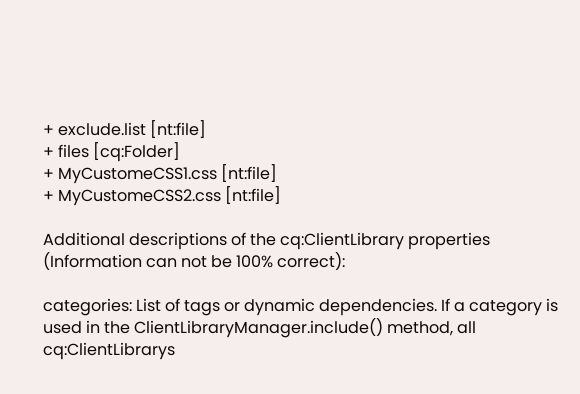+ exclude.list [nt:file]
+ files [cq:Folder]
+ MyCustomeCSS1.css [nt:file]
+ MyCustomeCSS2.css [nt:file]

Additional descriptions of the cq:ClientLibrary properties (Information can not be 100% correct):

categories: List of tags or dynamic dependencies. If a category is used in the ClientLibraryManager.include() method, all cq:ClientLibrarys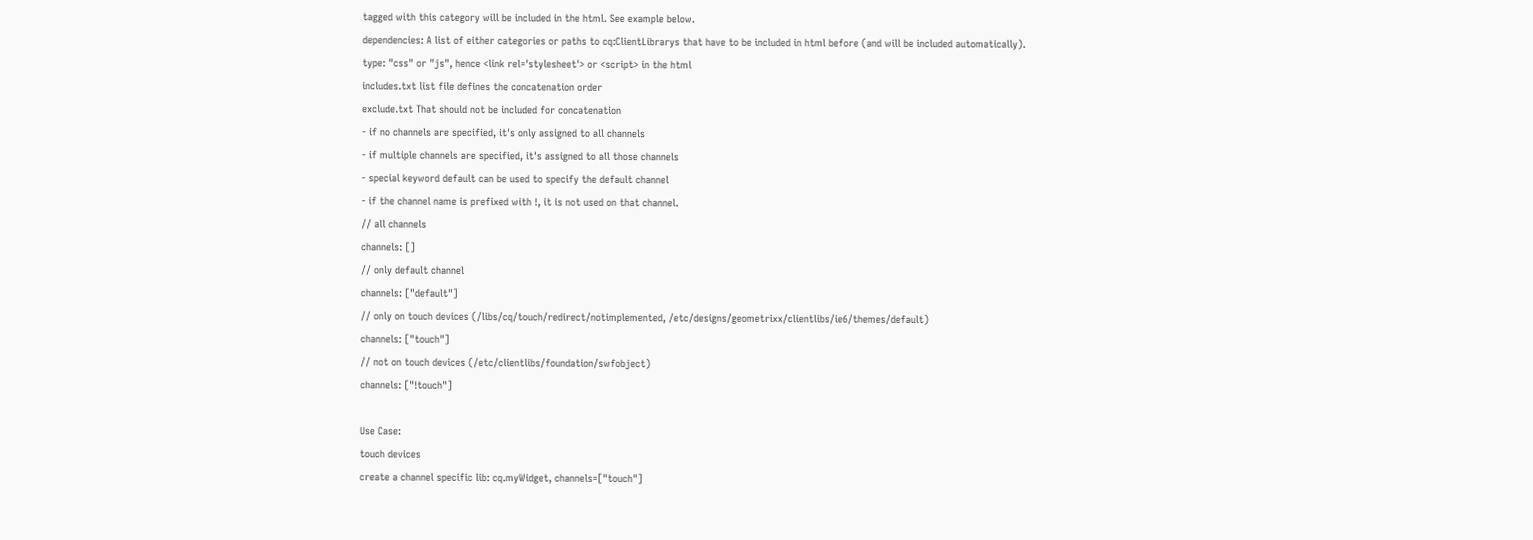tagged with this category will be included in the html. See example below.
dependencies: A list of either categories or paths to cq:ClientLibrarys that have to be included in html before (and will be included automatically).
type: "css" or "js", hence <link rel='stylesheet'> or <script> in the html
includes.txt list file defines the concatenation order
exclude.txt That should not be included for concatenation
- if no channels are specified, it's only assigned to all channels
- if multiple channels are specified, it's assigned to all those channels
- special keyword default can be used to specify the default channel
- if the channel name is prefixed with !, it is not used on that channel.
// all channels
channels: []
// only default channel
channels: ["default"]
// only on touch devices (/libs/cq/touch/redirect/notimplemented, /etc/designs/geometrixx/clientlibs/ie6/themes/default)
channels: ["touch"]
// not on touch devices (/etc/clientlibs/foundation/swfobject)
channels: ["!touch"]

Use Case:
touch devices
create a channel specific lib: cq.myWidget, channels=["touch"]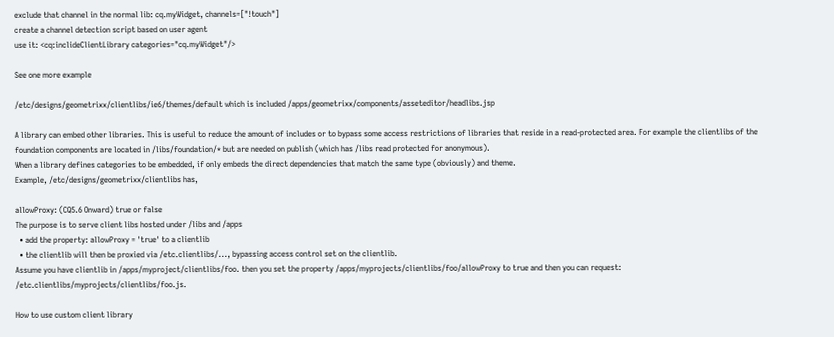exclude that channel in the normal lib: cq.myWidget, channels=["!touch"]
create a channel detection script based on user agent
use it: <cq:inclideClientLibrary categories="cq.myWidget"/>

See one more example

/etc/designs/geometrixx/clientlibs/ie6/themes/default which is included /apps/geometrixx/components/asseteditor/headlibs.jsp

A library can embed other libraries. This is useful to reduce the amount of includes or to bypass some access restrictions of libraries that reside in a read-protected area. For example the clientlibs of the foundation components are located in /libs/foundation/* but are needed on publish (which has /libs read protected for anonymous).
When a library defines categories to be embedded, if only embeds the direct dependencies that match the same type (obviously) and theme.
Example, /etc/designs/geometrixx/clientlibs has,

allowProxy: (CQ5.6 Onward) true or false
The purpose is to serve client libs hosted under /libs and /apps
  • add the property: allowProxy = 'true' to a clientlib
  • the clientlib will then be proxied via /etc.clientlibs/..., bypassing access control set on the clientlib.
Assume you have clientlib in /apps/myproject/clientlibs/foo. then you set the property /apps/myprojects/clientlibs/foo/allowProxy to true and then you can request: /etc.clientlibs/myprojects/clientlibs/foo.js.

How to use custom client library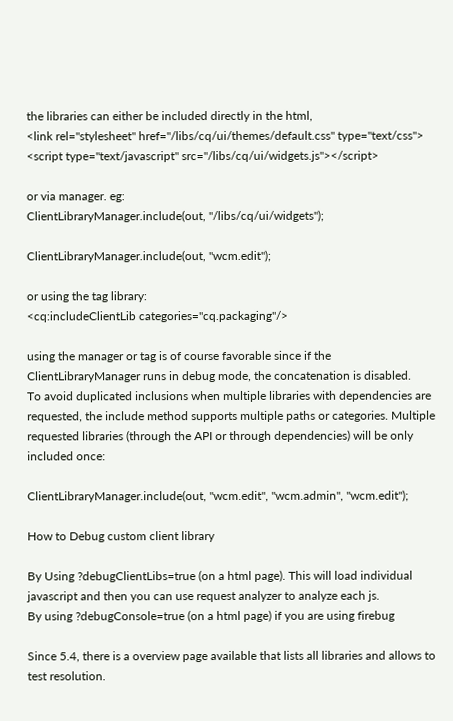the libraries can either be included directly in the html,
<link rel="stylesheet" href="/libs/cq/ui/themes/default.css" type="text/css">
<script type="text/javascript" src="/libs/cq/ui/widgets.js"></script>

or via manager. eg:
ClientLibraryManager.include(out, "/libs/cq/ui/widgets");

ClientLibraryManager.include(out, "wcm.edit");

or using the tag library:
<cq:includeClientLib categories="cq.packaging"/>

using the manager or tag is of course favorable since if the ClientLibraryManager runs in debug mode, the concatenation is disabled.
To avoid duplicated inclusions when multiple libraries with dependencies are requested, the include method supports multiple paths or categories. Multiple requested libraries (through the API or through dependencies) will be only included once:

ClientLibraryManager.include(out, "wcm.edit", "wcm.admin", "wcm.edit");

How to Debug custom client library

By Using ?debugClientLibs=true (on a html page). This will load individual javascript and then you can use request analyzer to analyze each js.
By using ?debugConsole=true (on a html page) if you are using firebug

Since 5.4, there is a overview page available that lists all libraries and allows to test resolution.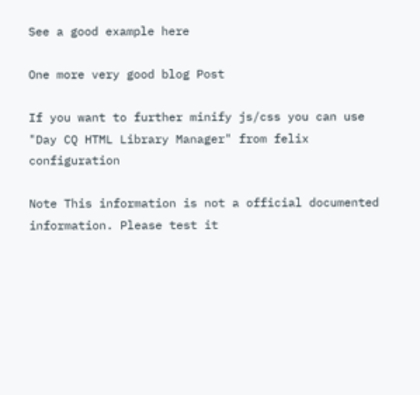See a good example here

One more very good blog Post

If you want to further minify js/css you can use "Day CQ HTML Library Manager" from felix configuration

Note This information is not a official documented information. Please test it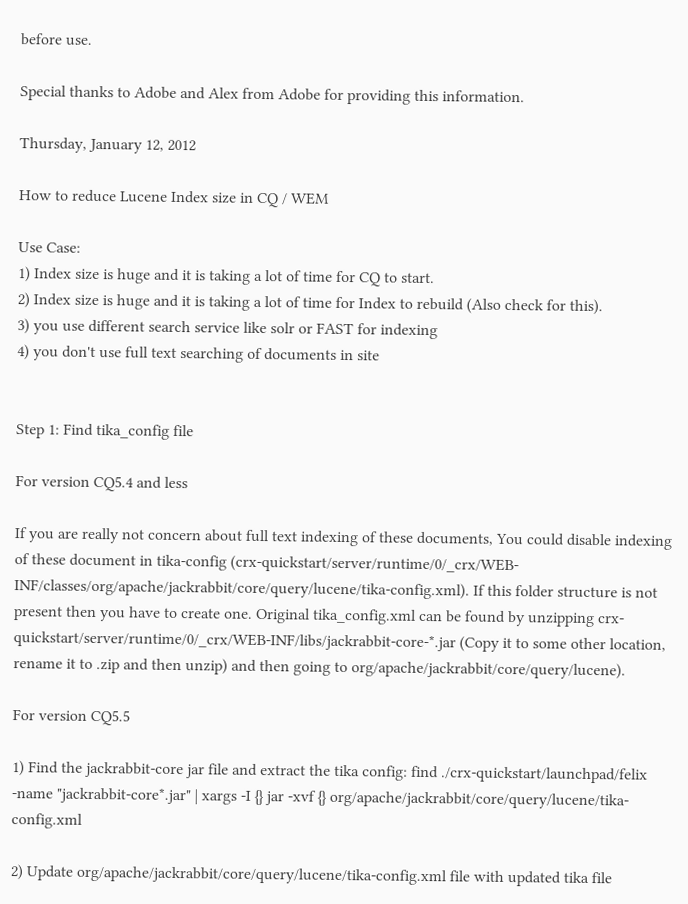before use.

Special thanks to Adobe and Alex from Adobe for providing this information.

Thursday, January 12, 2012

How to reduce Lucene Index size in CQ / WEM

Use Case:
1) Index size is huge and it is taking a lot of time for CQ to start.
2) Index size is huge and it is taking a lot of time for Index to rebuild (Also check for this).
3) you use different search service like solr or FAST for indexing
4) you don't use full text searching of documents in site


Step 1: Find tika_config file

For version CQ5.4 and less

If you are really not concern about full text indexing of these documents, You could disable indexing of these document in tika-config (crx-quickstart/server/runtime/0/_crx/WEB-INF/classes/org/apache/jackrabbit/core/query/lucene/tika-config.xml). If this folder structure is not present then you have to create one. Original tika_config.xml can be found by unzipping crx-quickstart/server/runtime/0/_crx/WEB-INF/libs/jackrabbit-core-*.jar (Copy it to some other location, rename it to .zip and then unzip) and then going to org/apache/jackrabbit/core/query/lucene).

For version CQ5.5

1) Find the jackrabbit-core jar file and extract the tika config: find ./crx-quickstart/launchpad/felix -name "jackrabbit-core*.jar" | xargs -I {} jar -xvf {} org/apache/jackrabbit/core/query/lucene/tika-config.xml

2) Update org/apache/jackrabbit/core/query/lucene/tika-config.xml file with updated tika file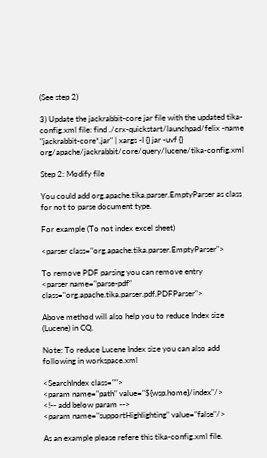(See step 2)

3) Update the jackrabbit-core jar file with the updated tika-config.xml file: find ./crx-quickstart/launchpad/felix -name "jackrabbit-core*.jar" | xargs -I {} jar -uvf {} org/apache/jackrabbit/core/query/lucene/tika-config.xml

Step 2: Modify file

You could add org.apache.tika.parser.EmptyParser as class for not to parse document type.

For example (To not index excel sheet)

<parser class="org.apache.tika.parser.EmptyParser">

To remove PDF parsing you can remove entry
<parser name="parse-pdf" class="org.apache.tika.parser.pdf.PDFParser">

Above method will also help you to reduce Index size (Lucene) in CQ.

Note: To reduce Lucene Index size you can also add following in workspace.xml

<SearchIndex class="">
<param name="path" value="${wsp.home}/index"/>
<!-- add below param -->
<param name="supportHighlighting" value="false"/>

As an example please refere this tika-config.xml file.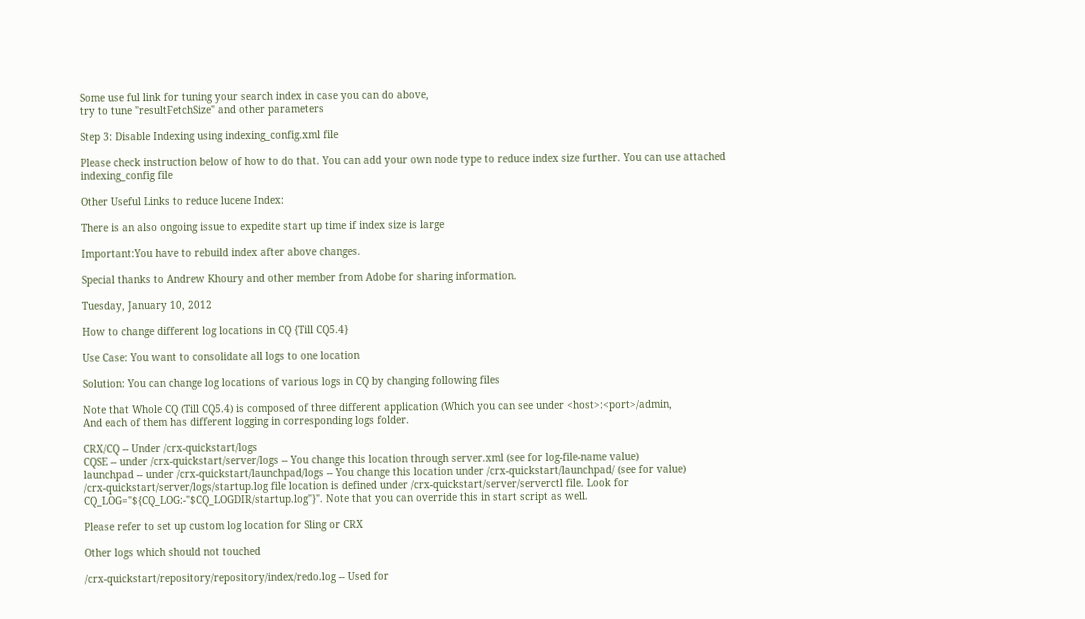Some use ful link for tuning your search index in case you can do above,
try to tune "resultFetchSize" and other parameters

Step 3: Disable Indexing using indexing_config.xml file

Please check instruction below of how to do that. You can add your own node type to reduce index size further. You can use attached indexing_config file

Other Useful Links to reduce lucene Index:

There is an also ongoing issue to expedite start up time if index size is large

Important:You have to rebuild index after above changes.

Special thanks to Andrew Khoury and other member from Adobe for sharing information.

Tuesday, January 10, 2012

How to change different log locations in CQ {Till CQ5.4}

Use Case: You want to consolidate all logs to one location

Solution: You can change log locations of various logs in CQ by changing following files

Note that Whole CQ (Till CQ5.4) is composed of three different application (Which you can see under <host>:<port>/admin,
And each of them has different logging in corresponding logs folder.

CRX/CQ -- Under /crx-quickstart/logs
CQSE -- under /crx-quickstart/server/logs -- You change this location through server.xml (see for log-file-name value)
launchpad -- under /crx-quickstart/launchpad/logs -- You change this location under /crx-quickstart/launchpad/ (see for value)
/crx-quickstart/server/logs/startup.log file location is defined under /crx-quickstart/server/serverctl file. Look for CQ_LOG="${CQ_LOG:-"$CQ_LOGDIR/startup.log"}". Note that you can override this in start script as well.

Please refer to set up custom log location for Sling or CRX

Other logs which should not touched

/crx-quickstart/repository/repository/index/redo.log -- Used for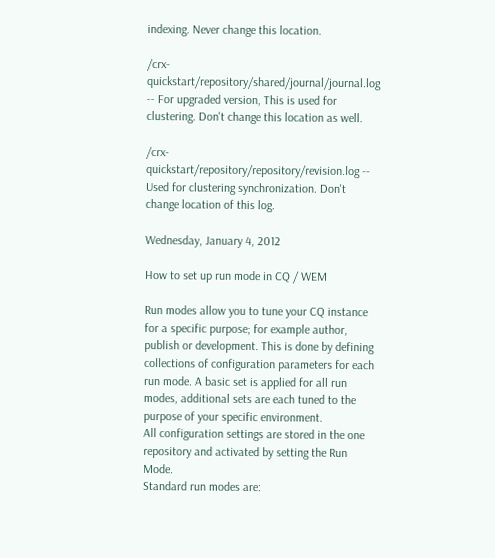indexing. Never change this location.

/crx-quickstart/repository/shared/journal/journal.log -- For upgraded version, This is used for clustering. Don't change this location as well.

/crx-quickstart/repository/repository/revision.log -- Used for clustering synchronization. Don't change location of this log.

Wednesday, January 4, 2012

How to set up run mode in CQ / WEM

Run modes allow you to tune your CQ instance for a specific purpose; for example author, publish or development. This is done by defining collections of configuration parameters for each run mode. A basic set is applied for all run modes, additional sets are each tuned to the purpose of your specific environment.
All configuration settings are stored in the one repository and activated by setting the Run Mode.
Standard run modes are: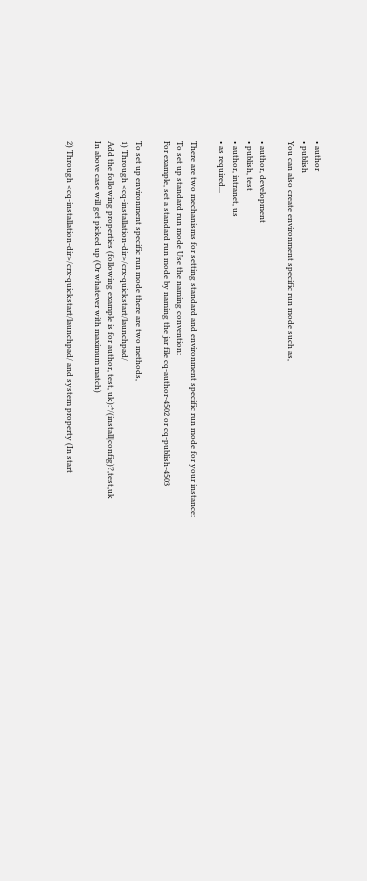• author
• publish
You can also create environment specific run mode such as,

• author, development
• publish, test
• author, intranet, us
• as required...

There are two mechanisms for setting standard and environment specific run mode for your instance:
To set up standard run mode Use the naming convention:
For example, set a standard run mode by naming the jar file cq-author-4502 or cq-publish-4503

To set up environment specific run mode there are two methods,
1) Through <cq-installation-dir>/crx-quickstart/launchpad/
Add the following properties (following example is for author, test, uk):*/(install|config)?,test,uk
In above case will get picked up (Or whatever with maximum match)

2) Through <cq-installation-dir>/crx-quickstart/launchpad/ and system property (In start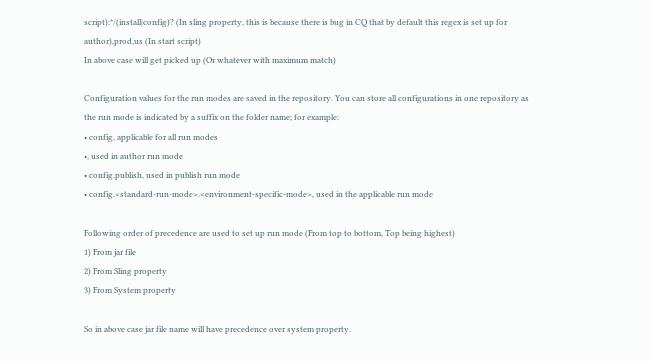script):*/(install|config)? (In sling property, this is because there is bug in CQ that by default this regex is set up for author),prod,us (In start script)
In above case will get picked up (Or whatever with maximum match)

Configuration values for the run modes are saved in the repository. You can store all configurations in one repository as the run mode is indicated by a suffix on the folder name; for example:
• config, applicable for all run modes
•, used in author run mode
• config.publish, used in publish run mode
• config.<standard-run-mode>.<environment-specific-mode>, used in the applicable run mode

Following order of precedence are used to set up run mode (From top to bottom, Top being highest)
1) From jar file
2) From Sling property
3) From System property

So in above case jar file name will have precedence over system property.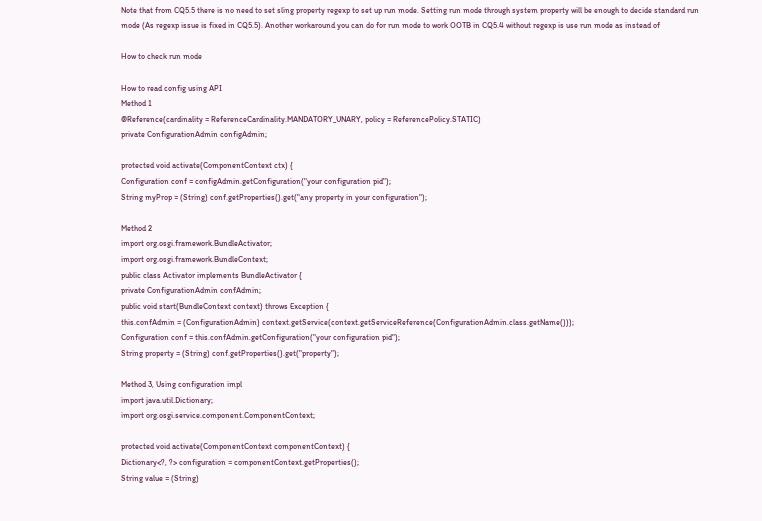Note that from CQ5.5 there is no need to set sling property regexp to set up run mode. Setting run mode through system property will be enough to decide standard run mode (As regexp issue is fixed in CQ5.5). Another workaround you can do for run mode to work OOTB in CQ5.4 without regexp is use run mode as instead of

How to check run mode

How to read config using API
Method 1
@Reference(cardinality = ReferenceCardinality.MANDATORY_UNARY, policy = ReferencePolicy.STATIC)
private ConfigurationAdmin configAdmin;

protected void activate(ComponentContext ctx) {
Configuration conf = configAdmin.getConfiguration("your configuration pid");
String myProp = (String) conf.getProperties().get("any property in your configuration");

Method 2
import org.osgi.framework.BundleActivator;
import org.osgi.framework.BundleContext;
public class Activator implements BundleActivator {
private ConfigurationAdmin confAdmin;
public void start(BundleContext context) throws Exception {
this.confAdmin = (ConfigurationAdmin) context.getService(context.getServiceReference(ConfigurationAdmin.class.getName()));
Configuration conf = this.confAdmin.getConfiguration("your configuration pid");
String property = (String) conf.getProperties().get("property");

Method 3, Using configuration impl
import java.util.Dictionary;
import org.osgi.service.component.ComponentContext;

protected void activate(ComponentContext componentContext) {
Dictionary<?, ?> configuration = componentContext.getProperties();
String value = (String)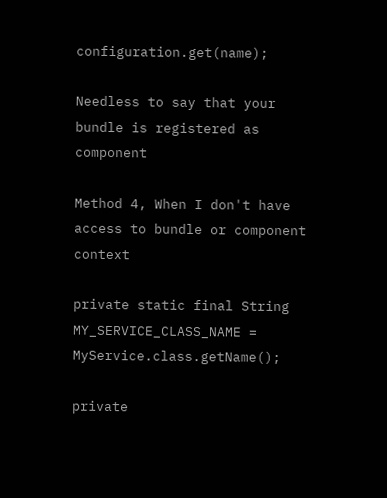configuration.get(name);

Needless to say that your bundle is registered as component

Method 4, When I don't have access to bundle or component context

private static final String MY_SERVICE_CLASS_NAME = MyService.class.getName();

private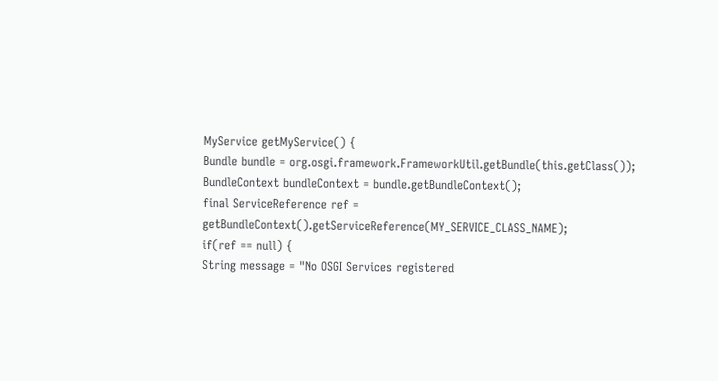MyService getMyService() {
Bundle bundle = org.osgi.framework.FrameworkUtil.getBundle(this.getClass());
BundleContext bundleContext = bundle.getBundleContext();
final ServiceReference ref = getBundleContext().getServiceReference(MY_SERVICE_CLASS_NAME);
if(ref == null) {
String message = "No OSGI Services registered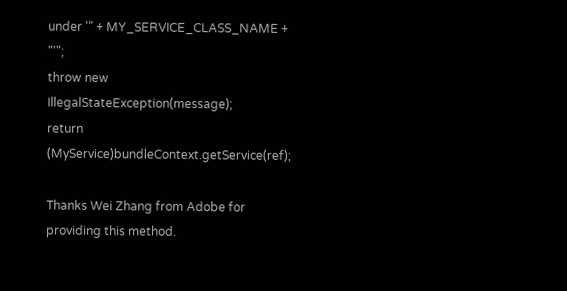under '" + MY_SERVICE_CLASS_NAME + "'";
throw new IllegalStateException(message);
return (MyService)bundleContext.getService(ref);

Thanks Wei Zhang from Adobe for providing this method.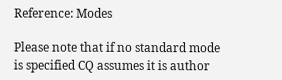Reference: Modes

Please note that if no standard mode is specified CQ assumes it is author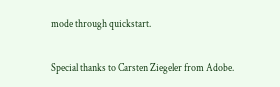mode through quickstart.

Special thanks to Carsten Ziegeler from Adobe.